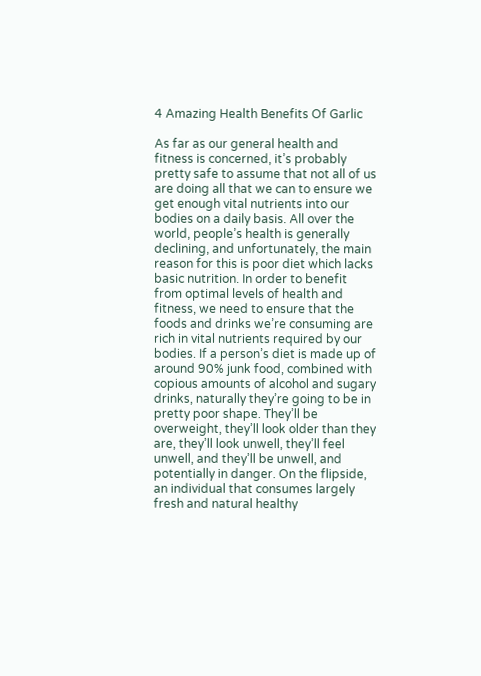4 Amazing Health Benefits Of Garlic

As far as our general health and fitness is concerned, it’s probably pretty safe to assume that not all of us are doing all that we can to ensure we get enough vital nutrients into our bodies on a daily basis. All over the world, people’s health is generally declining, and unfortunately, the main reason for this is poor diet which lacks basic nutrition. In order to benefit from optimal levels of health and fitness, we need to ensure that the foods and drinks we’re consuming are rich in vital nutrients required by our bodies. If a person’s diet is made up of around 90% junk food, combined with copious amounts of alcohol and sugary drinks, naturally they’re going to be in pretty poor shape. They’ll be overweight, they’ll look older than they are, they’ll look unwell, they’ll feel unwell, and they’ll be unwell, and potentially in danger. On the flipside, an individual that consumes largely fresh and natural healthy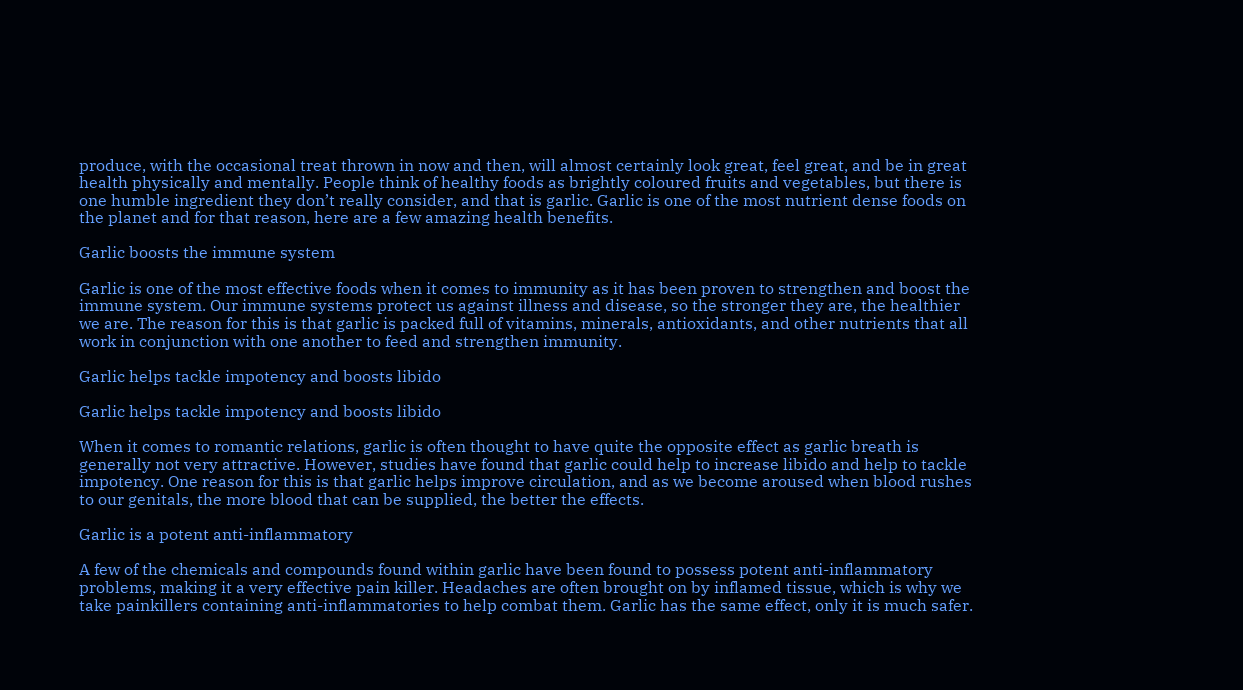produce, with the occasional treat thrown in now and then, will almost certainly look great, feel great, and be in great health physically and mentally. People think of healthy foods as brightly coloured fruits and vegetables, but there is one humble ingredient they don’t really consider, and that is garlic. Garlic is one of the most nutrient dense foods on the planet and for that reason, here are a few amazing health benefits.

Garlic boosts the immune system

Garlic is one of the most effective foods when it comes to immunity as it has been proven to strengthen and boost the immune system. Our immune systems protect us against illness and disease, so the stronger they are, the healthier we are. The reason for this is that garlic is packed full of vitamins, minerals, antioxidants, and other nutrients that all work in conjunction with one another to feed and strengthen immunity.

Garlic helps tackle impotency and boosts libido

Garlic helps tackle impotency and boosts libido

When it comes to romantic relations, garlic is often thought to have quite the opposite effect as garlic breath is generally not very attractive. However, studies have found that garlic could help to increase libido and help to tackle impotency. One reason for this is that garlic helps improve circulation, and as we become aroused when blood rushes to our genitals, the more blood that can be supplied, the better the effects.

Garlic is a potent anti-inflammatory

A few of the chemicals and compounds found within garlic have been found to possess potent anti-inflammatory problems, making it a very effective pain killer. Headaches are often brought on by inflamed tissue, which is why we take painkillers containing anti-inflammatories to help combat them. Garlic has the same effect, only it is much safer.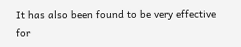It has also been found to be very effective for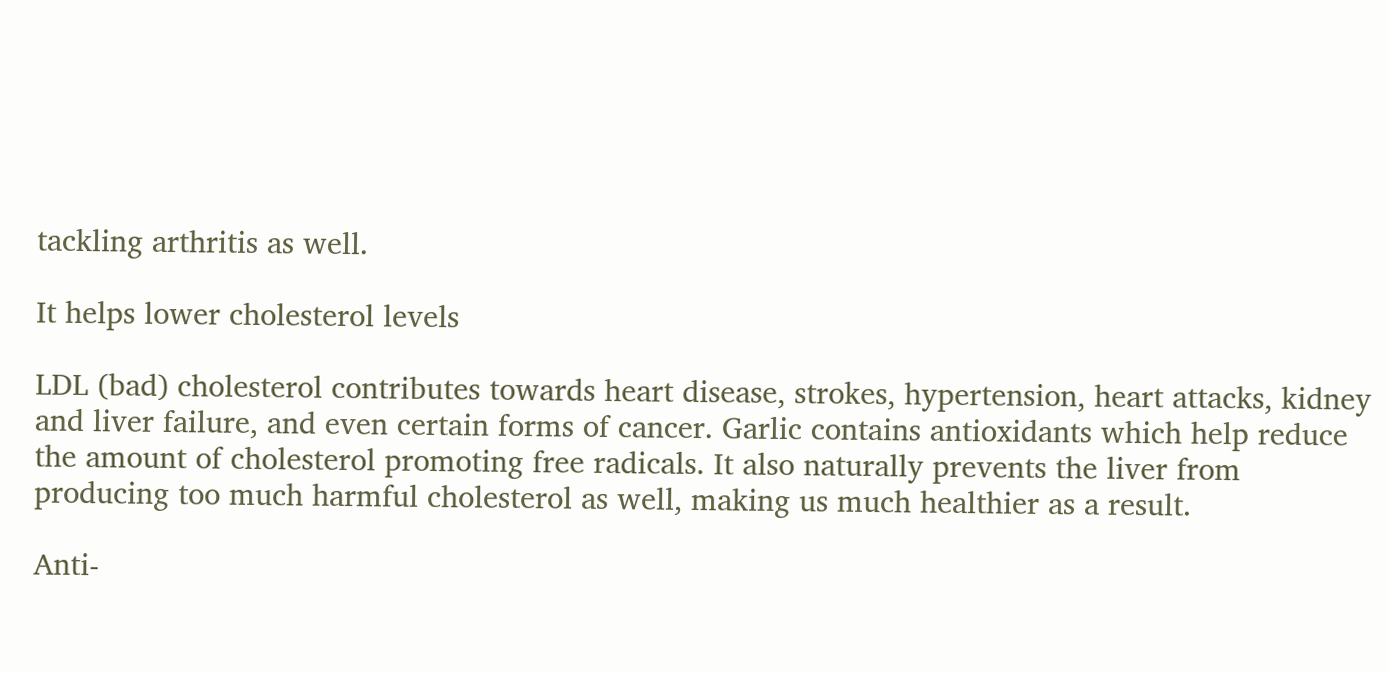tackling arthritis as well.

It helps lower cholesterol levels

LDL (bad) cholesterol contributes towards heart disease, strokes, hypertension, heart attacks, kidney and liver failure, and even certain forms of cancer. Garlic contains antioxidants which help reduce the amount of cholesterol promoting free radicals. It also naturally prevents the liver from producing too much harmful cholesterol as well, making us much healthier as a result.

Anti-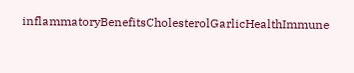inflammatoryBenefitsCholesterolGarlicHealthImmune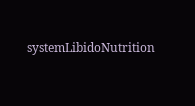systemLibidoNutrition